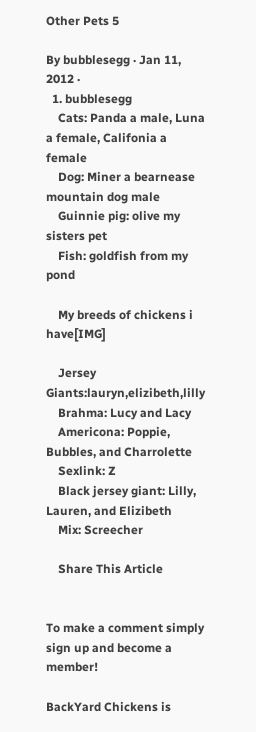Other Pets 5

By bubblesegg · Jan 11, 2012 ·
  1. bubblesegg
    Cats: Panda a male, Luna a female, Califonia a female
    Dog: Miner a bearnease mountain dog male
    Guinnie pig: olive my sisters pet
    Fish: goldfish from my pond

    My breeds of chickens i have[IMG]

    Jersey Giants:lauryn,elizibeth,lilly
    Brahma: Lucy and Lacy
    Americona: Poppie, Bubbles, and Charrolette
    Sexlink: Z
    Black jersey giant: Lilly, Lauren, and Elizibeth
    Mix: Screecher

    Share This Article


To make a comment simply sign up and become a member!

BackYard Chickens is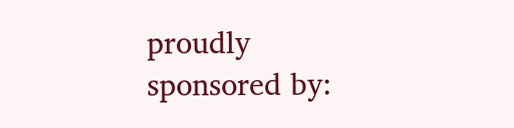proudly sponsored by: